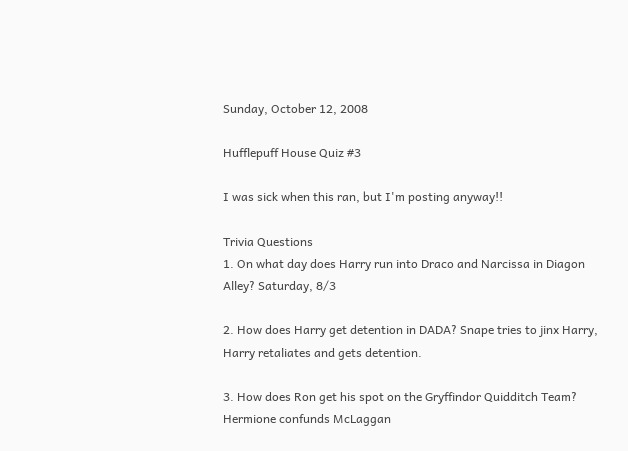Sunday, October 12, 2008

Hufflepuff House Quiz #3

I was sick when this ran, but I'm posting anyway!!

Trivia Questions
1. On what day does Harry run into Draco and Narcissa in Diagon Alley? Saturday, 8/3

2. How does Harry get detention in DADA? Snape tries to jinx Harry, Harry retaliates and gets detention.

3. How does Ron get his spot on the Gryffindor Quidditch Team? Hermione confunds McLaggan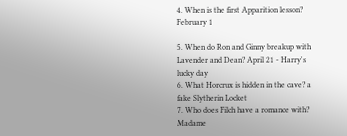4. When is the first Apparition lesson? February 1

5. When do Ron and Ginny breakup with Lavender and Dean? April 21 - Harry's lucky day
6. What Horcrux is hidden in the cave? a fake Slytherin Locket
7. Who does Filch have a romance with? Madame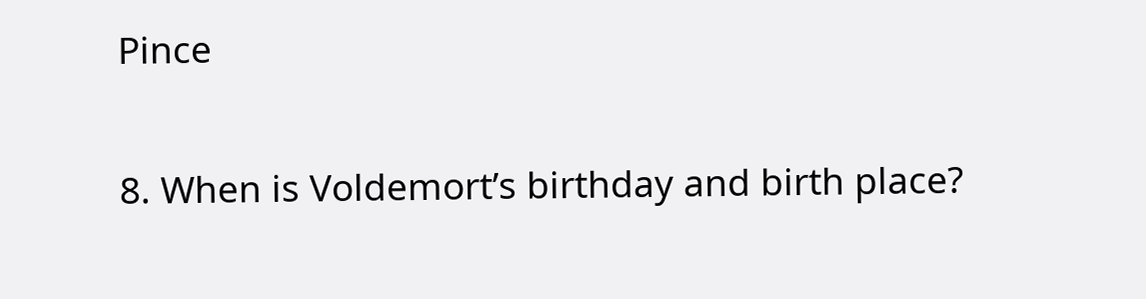Pince

8. When is Voldemort’s birthday and birth place?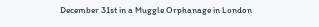December 31st in a Muggle Orphanage in London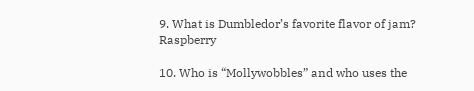9. What is Dumbledor’s favorite flavor of jam? Raspberry

10. Who is “Mollywobbles” and who uses the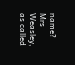name? Mrs Weasley, as called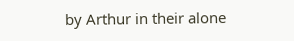by Arthur in their alone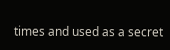times and used as a secret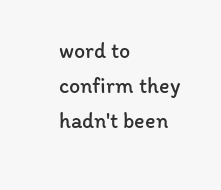word to confirm they hadn't been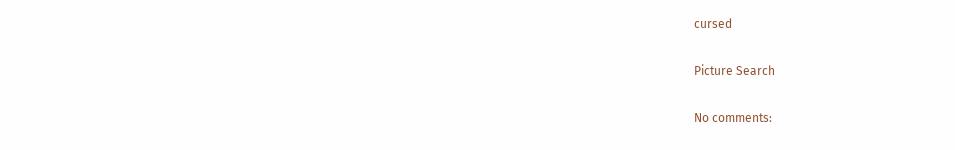cursed

Picture Search

No comments: